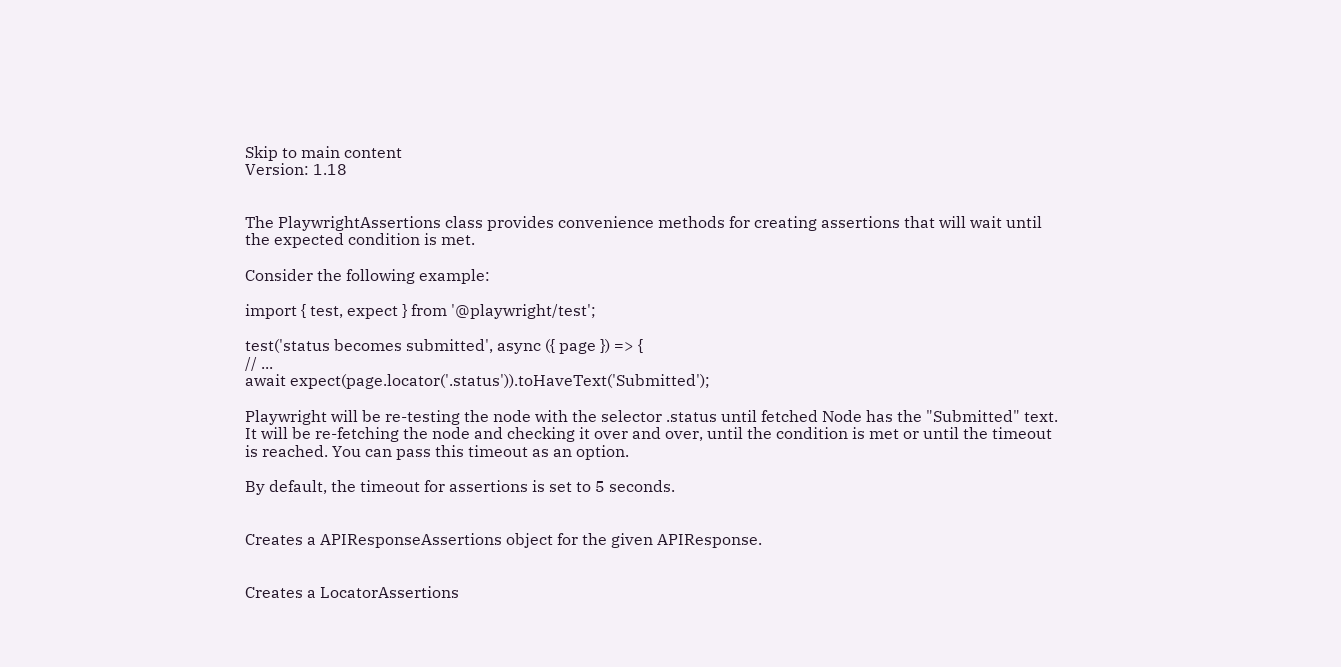Skip to main content
Version: 1.18


The PlaywrightAssertions class provides convenience methods for creating assertions that will wait until the expected condition is met.

Consider the following example:

import { test, expect } from '@playwright/test';

test('status becomes submitted', async ({ page }) => {
// ...
await expect(page.locator('.status')).toHaveText('Submitted');

Playwright will be re-testing the node with the selector .status until fetched Node has the "Submitted" text. It will be re-fetching the node and checking it over and over, until the condition is met or until the timeout is reached. You can pass this timeout as an option.

By default, the timeout for assertions is set to 5 seconds.


Creates a APIResponseAssertions object for the given APIResponse.


Creates a LocatorAssertions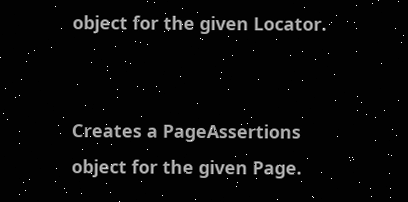object for the given Locator.


Creates a PageAssertions object for the given Page.